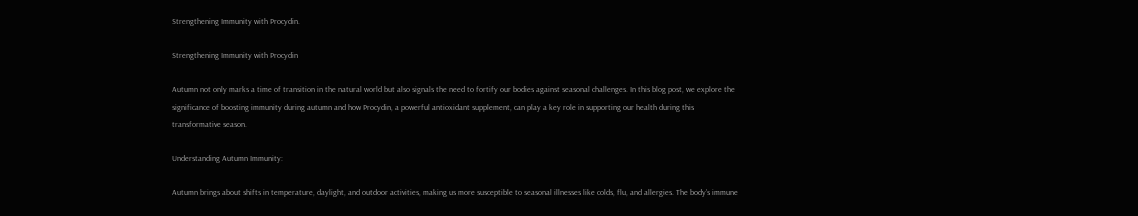Strengthening Immunity with Procydin.

Strengthening Immunity with Procydin

Autumn not only marks a time of transition in the natural world but also signals the need to fortify our bodies against seasonal challenges. In this blog post, we explore the significance of boosting immunity during autumn and how Procydin, a powerful antioxidant supplement, can play a key role in supporting our health during this transformative season.

Understanding Autumn Immunity:

Autumn brings about shifts in temperature, daylight, and outdoor activities, making us more susceptible to seasonal illnesses like colds, flu, and allergies. The body’s immune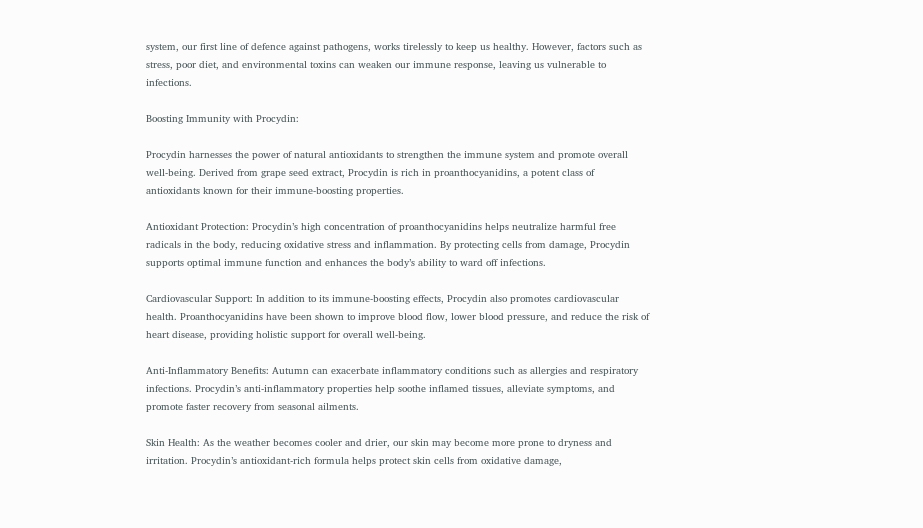system, our first line of defence against pathogens, works tirelessly to keep us healthy. However, factors such as stress, poor diet, and environmental toxins can weaken our immune response, leaving us vulnerable to infections.

Boosting Immunity with Procydin:

Procydin harnesses the power of natural antioxidants to strengthen the immune system and promote overall well-being. Derived from grape seed extract, Procydin is rich in proanthocyanidins, a potent class of antioxidants known for their immune-boosting properties.

Antioxidant Protection: Procydin’s high concentration of proanthocyanidins helps neutralize harmful free radicals in the body, reducing oxidative stress and inflammation. By protecting cells from damage, Procydin supports optimal immune function and enhances the body’s ability to ward off infections.

Cardiovascular Support: In addition to its immune-boosting effects, Procydin also promotes cardiovascular health. Proanthocyanidins have been shown to improve blood flow, lower blood pressure, and reduce the risk of heart disease, providing holistic support for overall well-being.

Anti-Inflammatory Benefits: Autumn can exacerbate inflammatory conditions such as allergies and respiratory infections. Procydin’s anti-inflammatory properties help soothe inflamed tissues, alleviate symptoms, and promote faster recovery from seasonal ailments.

Skin Health: As the weather becomes cooler and drier, our skin may become more prone to dryness and irritation. Procydin’s antioxidant-rich formula helps protect skin cells from oxidative damage,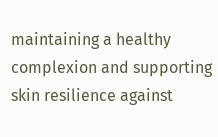maintaining a healthy complexion and supporting skin resilience against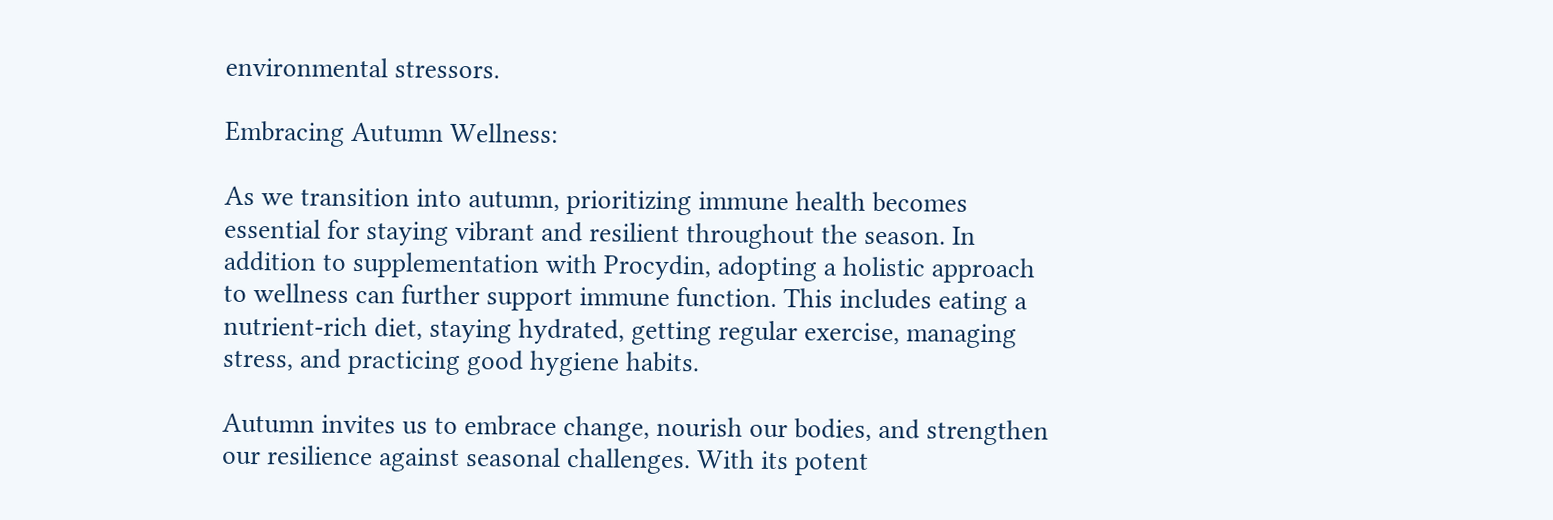environmental stressors.

Embracing Autumn Wellness:

As we transition into autumn, prioritizing immune health becomes essential for staying vibrant and resilient throughout the season. In addition to supplementation with Procydin, adopting a holistic approach to wellness can further support immune function. This includes eating a nutrient-rich diet, staying hydrated, getting regular exercise, managing stress, and practicing good hygiene habits.

Autumn invites us to embrace change, nourish our bodies, and strengthen our resilience against seasonal challenges. With its potent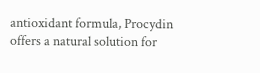antioxidant formula, Procydin offers a natural solution for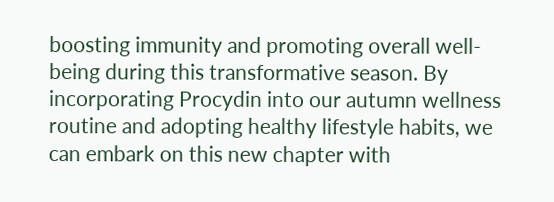boosting immunity and promoting overall well-being during this transformative season. By incorporating Procydin into our autumn wellness routine and adopting healthy lifestyle habits, we can embark on this new chapter with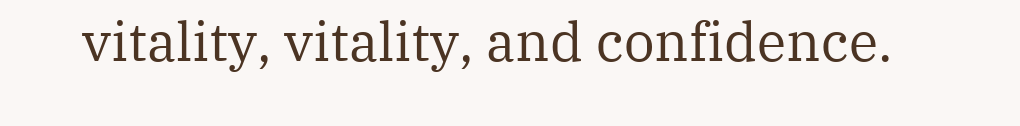vitality, vitality, and confidence.